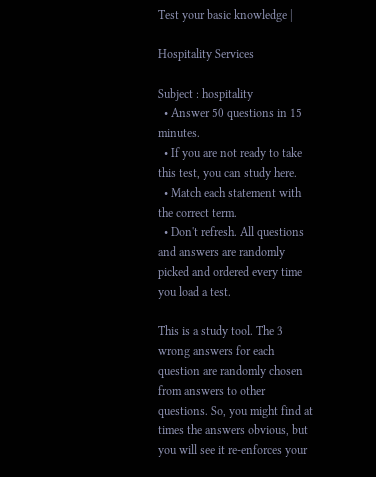Test your basic knowledge |

Hospitality Services

Subject : hospitality
  • Answer 50 questions in 15 minutes.
  • If you are not ready to take this test, you can study here.
  • Match each statement with the correct term.
  • Don't refresh. All questions and answers are randomly picked and ordered every time you load a test.

This is a study tool. The 3 wrong answers for each question are randomly chosen from answers to other questions. So, you might find at times the answers obvious, but you will see it re-enforces your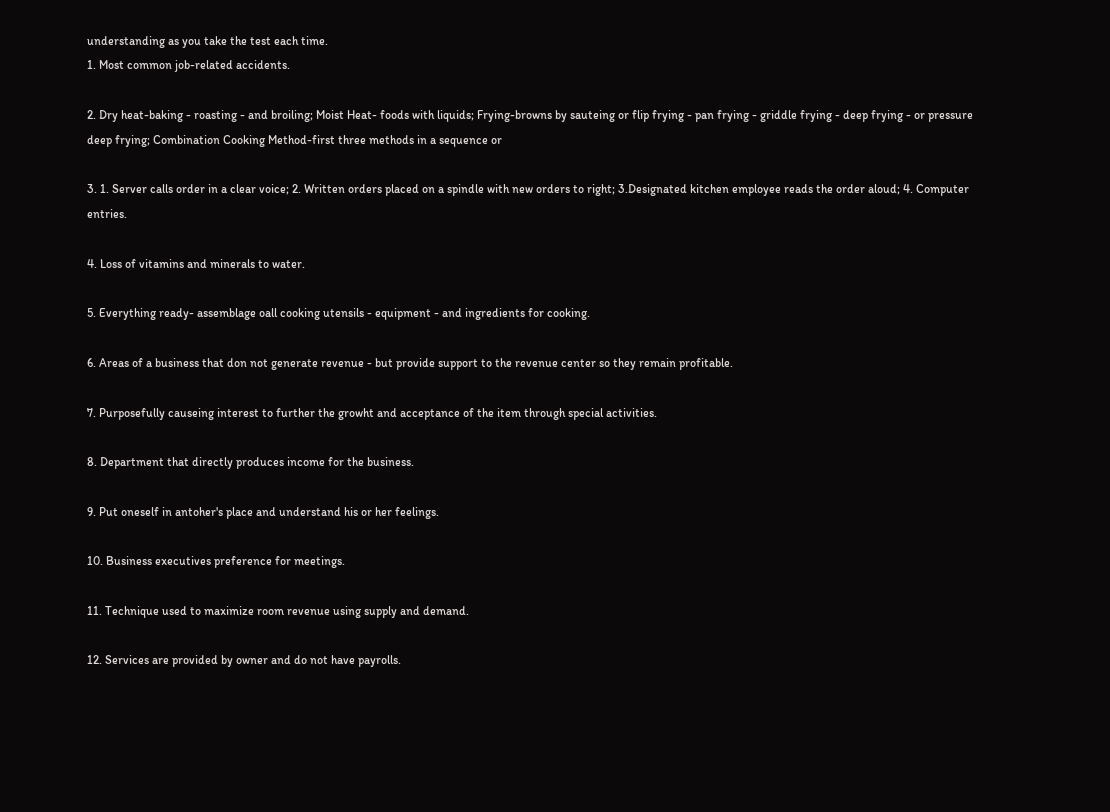understanding as you take the test each time.
1. Most common job-related accidents.

2. Dry heat-baking - roasting - and broiling; Moist Heat- foods with liquids; Frying-browns by sauteing or flip frying - pan frying - griddle frying - deep frying - or pressure deep frying; Combination Cooking Method-first three methods in a sequence or

3. 1. Server calls order in a clear voice; 2. Written orders placed on a spindle with new orders to right; 3.Designated kitchen employee reads the order aloud; 4. Computer entries.

4. Loss of vitamins and minerals to water.

5. Everything ready- assemblage oall cooking utensils - equipment - and ingredients for cooking.

6. Areas of a business that don not generate revenue - but provide support to the revenue center so they remain profitable.

7. Purposefully causeing interest to further the growht and acceptance of the item through special activities.

8. Department that directly produces income for the business.

9. Put oneself in antoher's place and understand his or her feelings.

10. Business executives preference for meetings.

11. Technique used to maximize room revenue using supply and demand.

12. Services are provided by owner and do not have payrolls.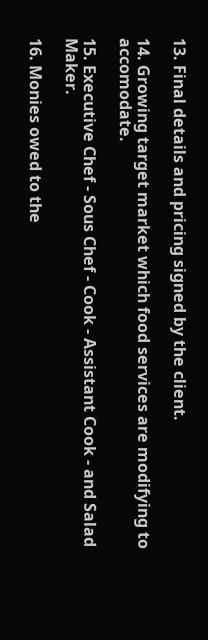13. Final details and pricing signed by the client.

14. Growing target market which food services are modifying to accomodate.

15. Executive Chef - Sous Chef - Cook - Assistant Cook - and Salad Maker.

16. Monies owed to the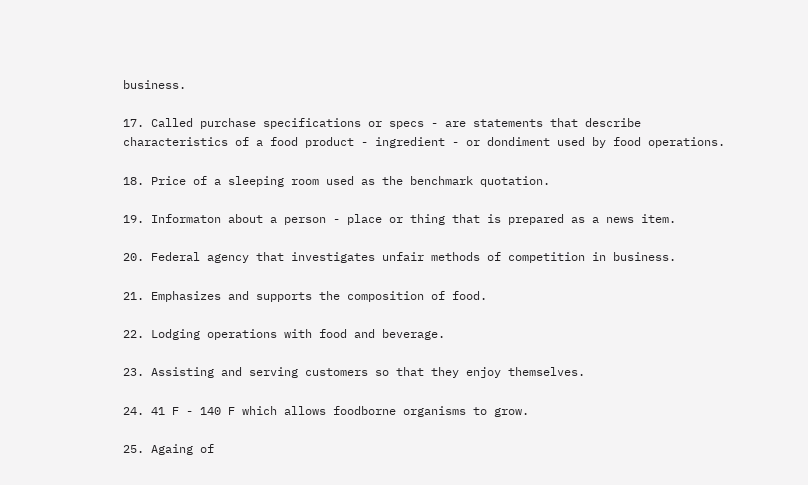business.

17. Called purchase specifications or specs - are statements that describe characteristics of a food product - ingredient - or dondiment used by food operations.

18. Price of a sleeping room used as the benchmark quotation.

19. Informaton about a person - place or thing that is prepared as a news item.

20. Federal agency that investigates unfair methods of competition in business.

21. Emphasizes and supports the composition of food.

22. Lodging operations with food and beverage.

23. Assisting and serving customers so that they enjoy themselves.

24. 41 F - 140 F which allows foodborne organisms to grow.

25. Againg of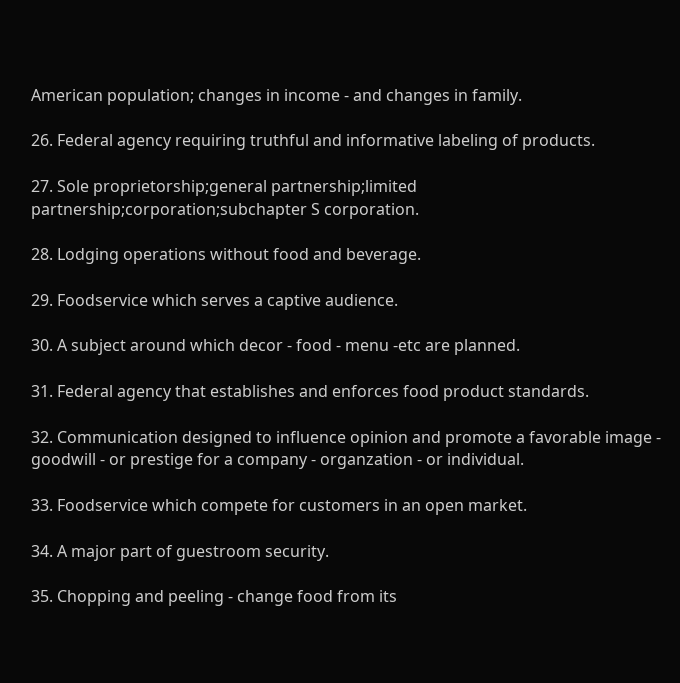American population; changes in income - and changes in family.

26. Federal agency requiring truthful and informative labeling of products.

27. Sole proprietorship;general partnership;limited partnership;corporation;subchapter S corporation.

28. Lodging operations without food and beverage.

29. Foodservice which serves a captive audience.

30. A subject around which decor - food - menu -etc are planned.

31. Federal agency that establishes and enforces food product standards.

32. Communication designed to influence opinion and promote a favorable image - goodwill - or prestige for a company - organzation - or individual.

33. Foodservice which compete for customers in an open market.

34. A major part of guestroom security.

35. Chopping and peeling - change food from its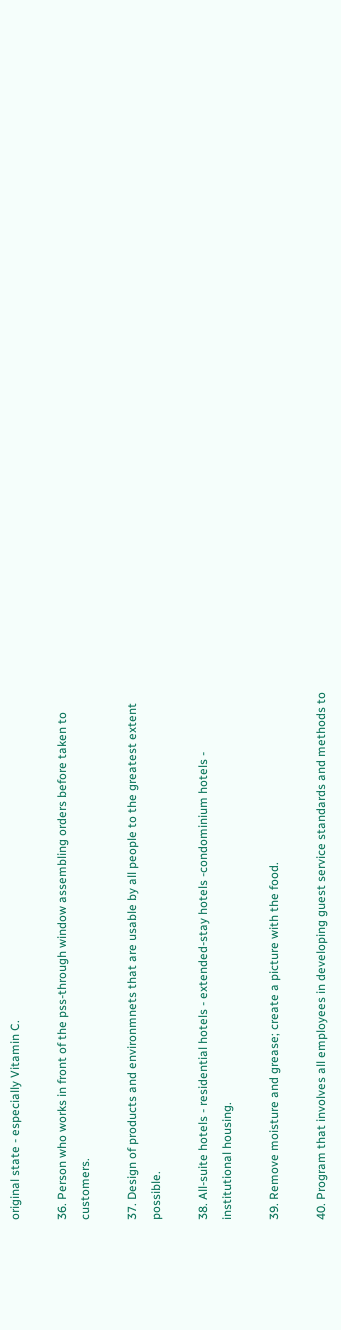original state - especially Vitamin C.

36. Person who works in front of the pss-through window assembling orders before taken to customers.

37. Design of products and environmnets that are usable by all people to the greatest extent possible.

38. All-suite hotels - residential hotels - extended-stay hotels -condominium hotels - institutional housing.

39. Remove moisture and grease; create a picture with the food.

40. Program that involves all employees in developing guest service standards and methods to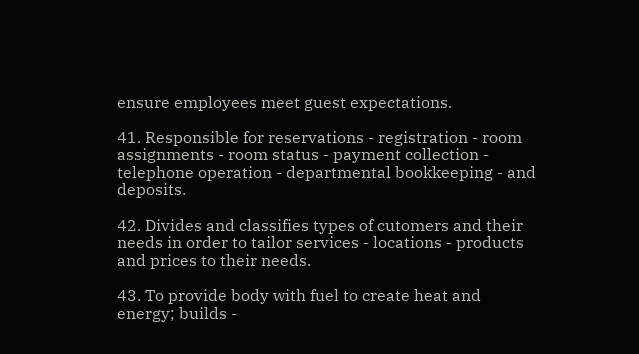ensure employees meet guest expectations.

41. Responsible for reservations - registration - room assignments - room status - payment collection - telephone operation - departmental bookkeeping - and deposits.

42. Divides and classifies types of cutomers and their needs in order to tailor services - locations - products and prices to their needs.

43. To provide body with fuel to create heat and energy; builds -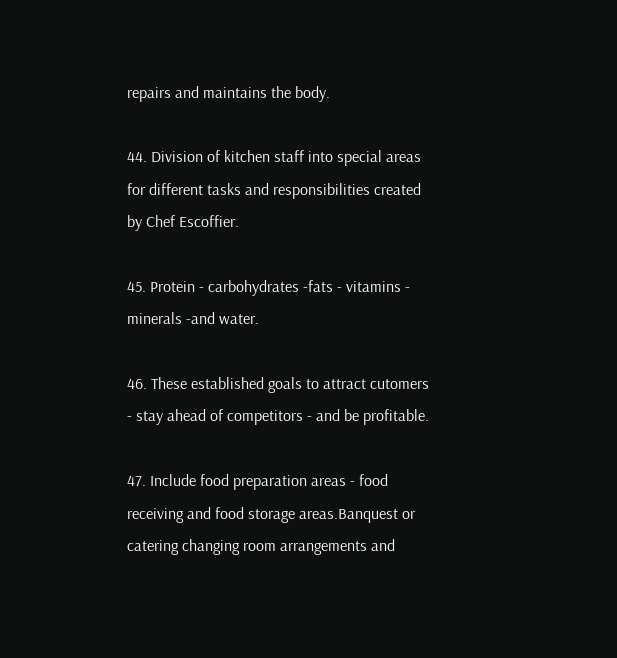repairs and maintains the body.

44. Division of kitchen staff into special areas for different tasks and responsibilities created by Chef Escoffier.

45. Protein - carbohydrates -fats - vitamins - minerals -and water.

46. These established goals to attract cutomers - stay ahead of competitors - and be profitable.

47. Include food preparation areas - food receiving and food storage areas.Banquest or catering changing room arrangements and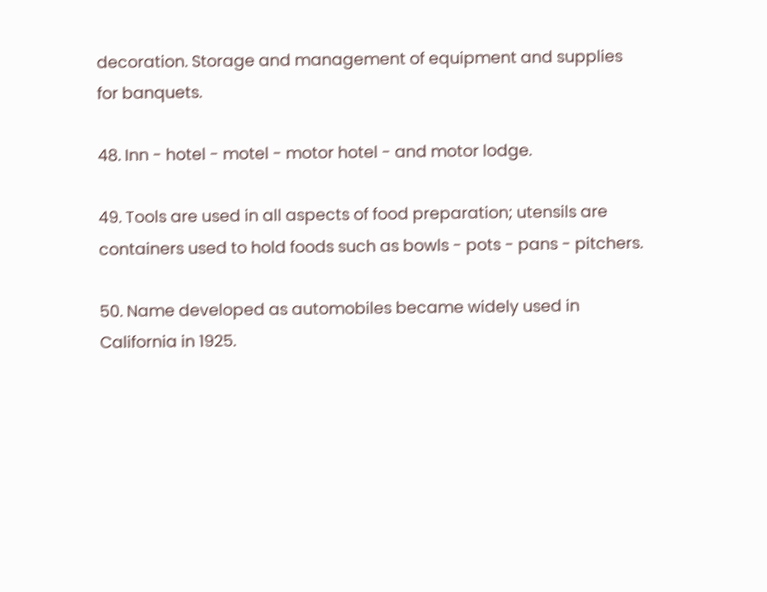decoration. Storage and management of equipment and supplies for banquets.

48. Inn - hotel - motel - motor hotel - and motor lodge.

49. Tools are used in all aspects of food preparation; utensils are containers used to hold foods such as bowls - pots - pans - pitchers.

50. Name developed as automobiles became widely used in California in 1925.